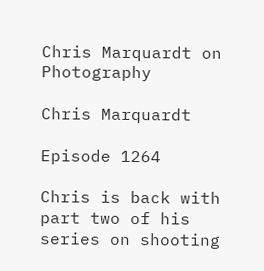Chris Marquardt on Photography

Chris Marquardt

Episode 1264

Chris is back with part two of his series on shooting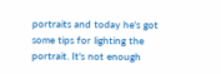portraits and today he's got some tips for lighting the portrait. It's not enough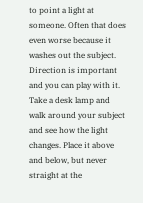to point a light at someone. Often that does even worse because it washes out the subject. Direction is important and you can play with it. Take a desk lamp and walk around your subject and see how the light changes. Place it above and below, but never straight at the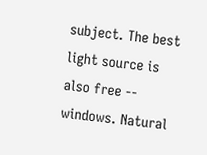subject. The best light source is also free -- windows. Natural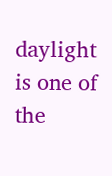daylight is one of the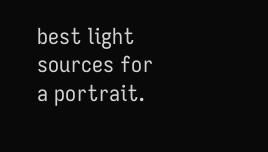best light sources for a portrait.